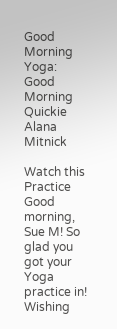Good Morning Yoga: Good Morning Quickie
Alana Mitnick

Watch this Practice
Good morning, Sue M! So glad you got your Yoga practice in! Wishing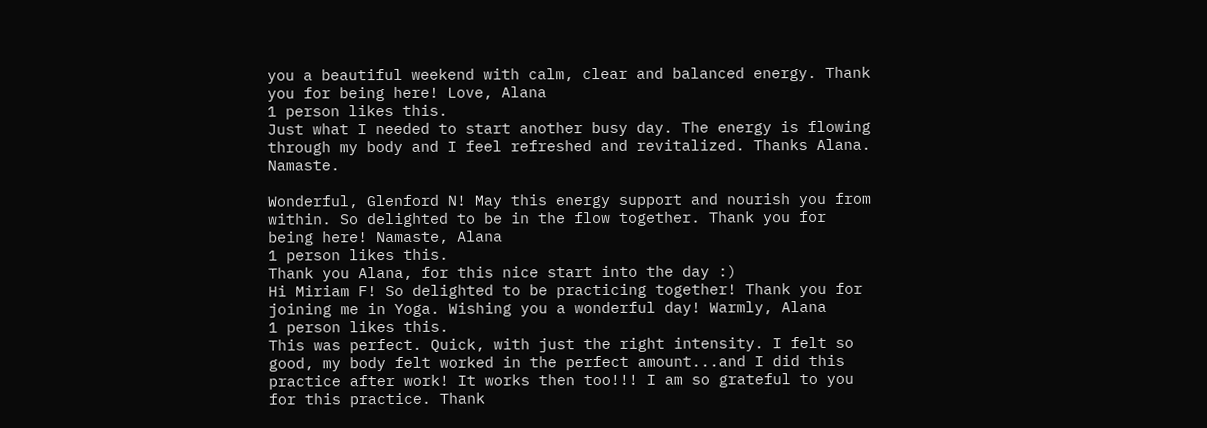you a beautiful weekend with calm, clear and balanced energy. Thank you for being here! Love, Alana
1 person likes this.
Just what I needed to start another busy day. The energy is flowing through my body and I feel refreshed and revitalized. Thanks Alana. Namaste.

Wonderful, Glenford N! May this energy support and nourish you from within. So delighted to be in the flow together. Thank you for being here! Namaste, Alana
1 person likes this.
Thank you Alana, for this nice start into the day :)
Hi Miriam F! So delighted to be practicing together! Thank you for joining me in Yoga. Wishing you a wonderful day! Warmly, Alana
1 person likes this.
This was perfect. Quick, with just the right intensity. I felt so good, my body felt worked in the perfect amount...and I did this practice after work! It works then too!!! I am so grateful to you for this practice. Thank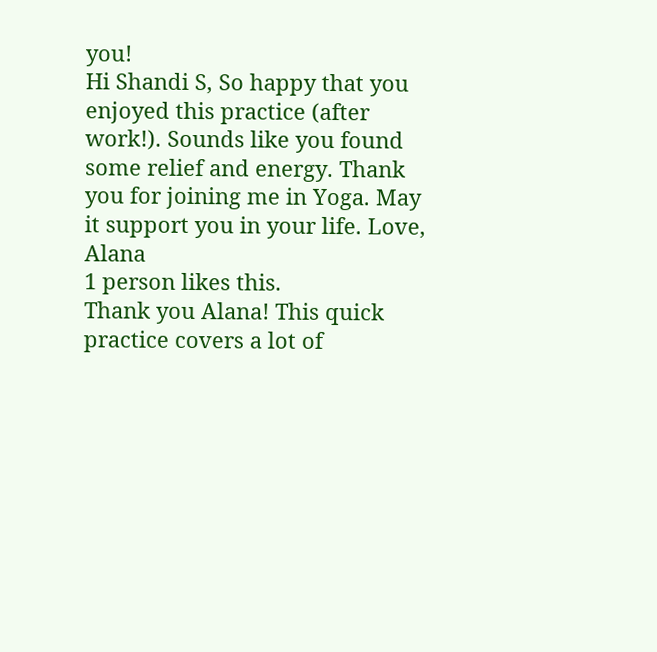you!
Hi Shandi S, So happy that you enjoyed this practice (after work!). Sounds like you found some relief and energy. Thank you for joining me in Yoga. May it support you in your life. Love, Alana
1 person likes this.
Thank you Alana! This quick practice covers a lot of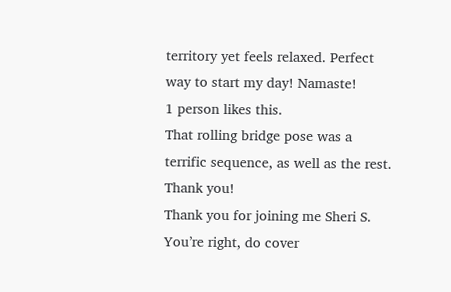territory yet feels relaxed. Perfect way to start my day! Namaste!
1 person likes this.
That rolling bridge pose was a terrific sequence, as well as the rest. Thank you!
Thank you for joining me Sheri S. You’re right, do cover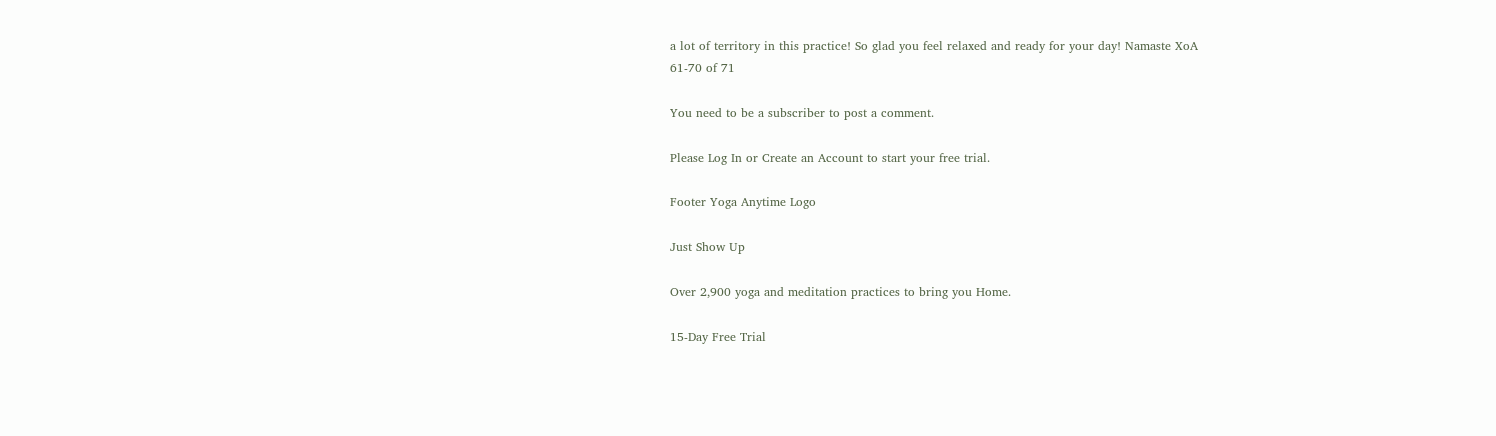a lot of territory in this practice! So glad you feel relaxed and ready for your day! Namaste XoA
61-70 of 71

You need to be a subscriber to post a comment.

Please Log In or Create an Account to start your free trial.

Footer Yoga Anytime Logo

Just Show Up

Over 2,900 yoga and meditation practices to bring you Home.

15-Day Free Trial